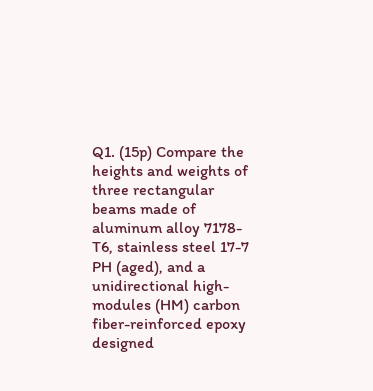Q1. (15p) Compare the heights and weights of three rectangular beams made of aluminum alloy 7178-T6, stainless steel 17-7 PH (aged), and a unidirectional high-modules (HM) carbon fiber-reinforced epoxy designed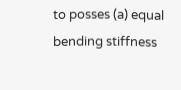to posses (a) equal bending stiffness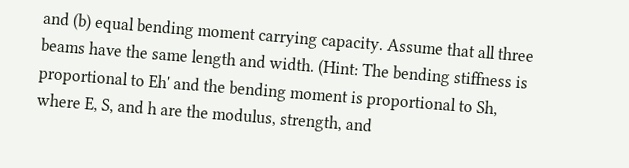and (b) equal bending moment carrying capacity. Assume that all three beams have the same length and width. (Hint: The bending stiffness is proportional to Eh' and the bending moment is proportional to Sh, where E, S, and h are the modulus, strength, and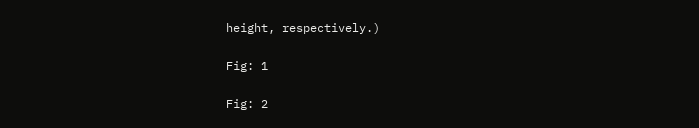height, respectively.)

Fig: 1

Fig: 2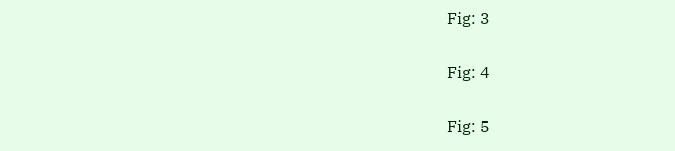Fig: 3

Fig: 4

Fig: 5